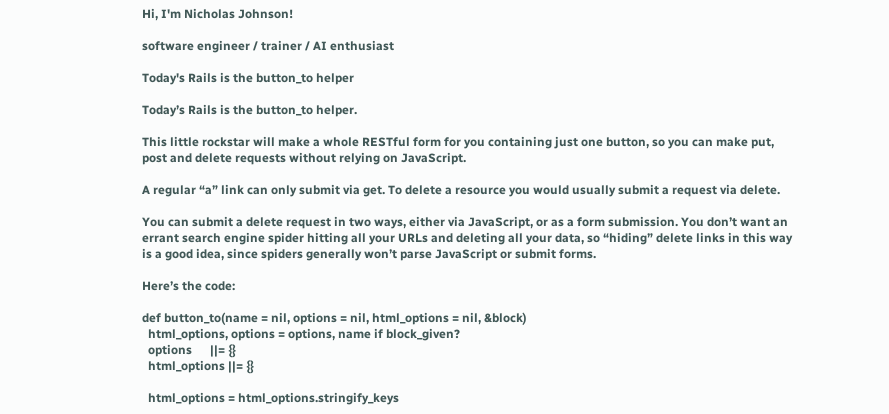Hi, I'm Nicholas Johnson!

software engineer / trainer / AI enthusiast

Today's Rails is the button_to helper

Today’s Rails is the button_to helper.

This little rockstar will make a whole RESTful form for you containing just one button, so you can make put, post and delete requests without relying on JavaScript.

A regular “a” link can only submit via get. To delete a resource you would usually submit a request via delete.

You can submit a delete request in two ways, either via JavaScript, or as a form submission. You don’t want an errant search engine spider hitting all your URLs and deleting all your data, so “hiding” delete links in this way is a good idea, since spiders generally won’t parse JavaScript or submit forms.

Here’s the code:

def button_to(name = nil, options = nil, html_options = nil, &block)
  html_options, options = options, name if block_given?
  options      ||= {}
  html_options ||= {}

  html_options = html_options.stringify_keys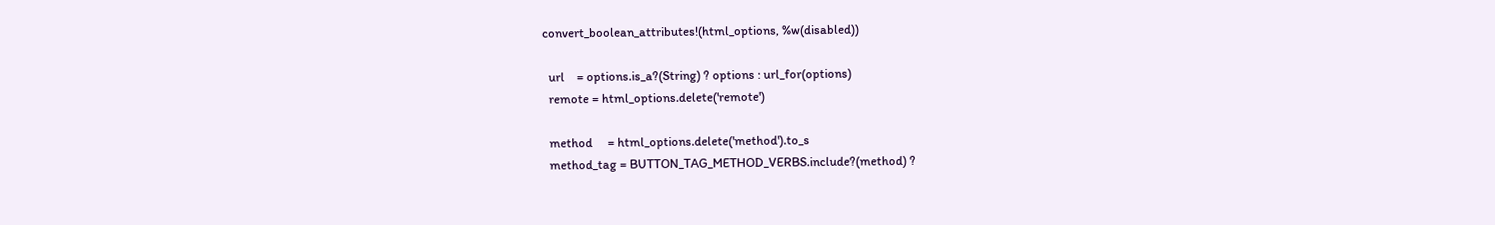convert_boolean_attributes!(html_options, %w(disabled))

  url    = options.is_a?(String) ? options : url_for(options)
  remote = html_options.delete('remote')

  method     = html_options.delete('method').to_s
  method_tag = BUTTON_TAG_METHOD_VERBS.include?(method) ?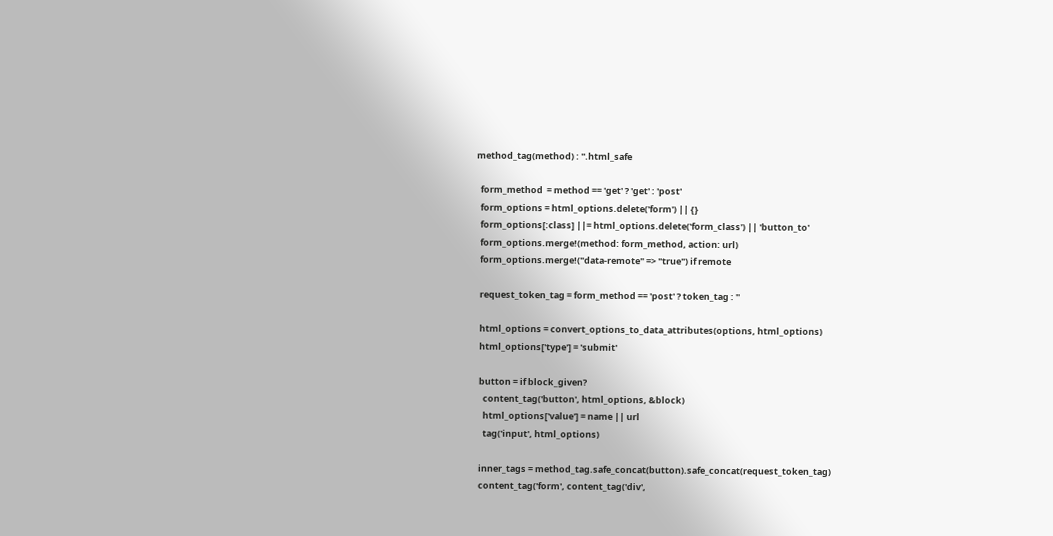method_tag(method) : ''.html_safe

  form_method  = method == 'get' ? 'get' : 'post'
  form_options = html_options.delete('form') || {}
  form_options[:class] ||= html_options.delete('form_class') || 'button_to'
  form_options.merge!(method: form_method, action: url)
  form_options.merge!("data-remote" => "true") if remote

  request_token_tag = form_method == 'post' ? token_tag : ''

  html_options = convert_options_to_data_attributes(options, html_options)
  html_options['type'] = 'submit'

  button = if block_given?
    content_tag('button', html_options, &block)
    html_options['value'] = name || url
    tag('input', html_options)

  inner_tags = method_tag.safe_concat(button).safe_concat(request_token_tag)
  content_tag('form', content_tag('div',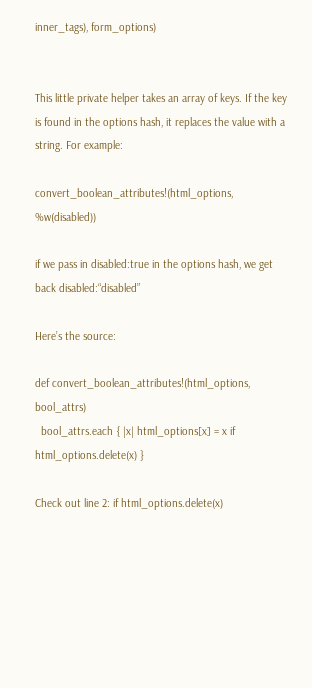inner_tags), form_options)


This little private helper takes an array of keys. If the key is found in the options hash, it replaces the value with a string. For example:

convert_boolean_attributes!(html_options, %w(disabled))

if we pass in disabled:true in the options hash, we get back disabled:“disabled”

Here’s the source:

def convert_boolean_attributes!(html_options, bool_attrs)
  bool_attrs.each { |x| html_options[x] = x if html_options.delete(x) }

Check out line 2: if html_options.delete(x)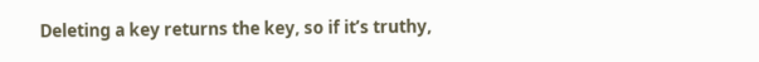Deleting a key returns the key, so if it’s truthy,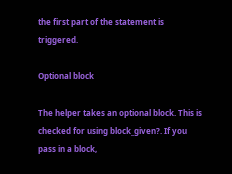the first part of the statement is triggered.

Optional block

The helper takes an optional block. This is checked for using block_given?. If you pass in a block,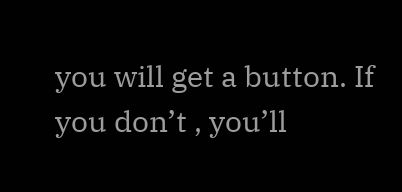you will get a button. If you don’t , you’ll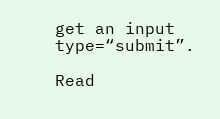get an input type=“submit”.

Read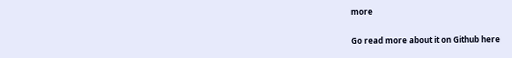more

Go read more about it on Github here